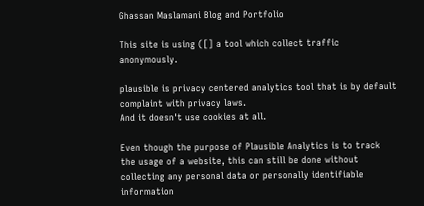Ghassan Maslamani Blog and Portfolio

This site is using ([] a tool which collect traffic anonymously.

plausible is privacy centered analytics tool that is by default complaint with privacy laws.
And it doesn't use cookies at all.

Even though the purpose of Plausible Analytics is to track the usage of a website, this can still be done without collecting any personal data or personally identifiable information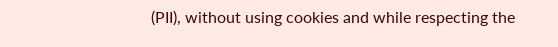(PII), without using cookies and while respecting the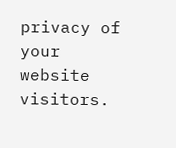privacy of your website visitors.